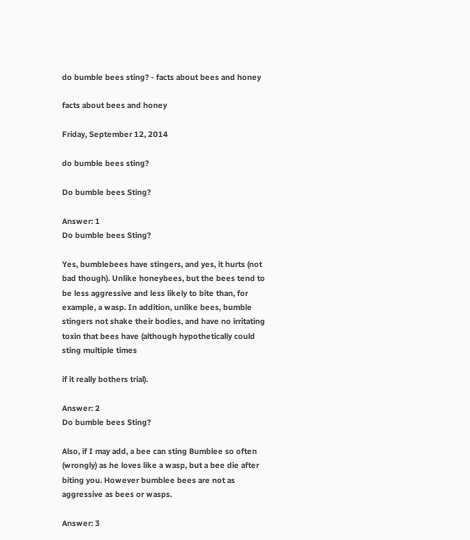do bumble bees sting? - facts about bees and honey

facts about bees and honey

Friday, September 12, 2014

do bumble bees sting?

Do bumble bees Sting?

Answer: 1
Do bumble bees Sting?

Yes, bumblebees have stingers, and yes, it hurts (not bad though). Unlike honeybees, but the bees tend to be less aggressive and less likely to bite than, for example, a wasp. In addition, unlike bees, bumble stingers not shake their bodies, and have no irritating toxin that bees have (although hypothetically could sting multiple times

if it really bothers trial).

Answer: 2
Do bumble bees Sting?

Also, if I may add, a bee can sting Bumblee so often (wrongly) as he loves like a wasp, but a bee die after biting you. However bumblee bees are not as aggressive as bees or wasps.

Answer: 3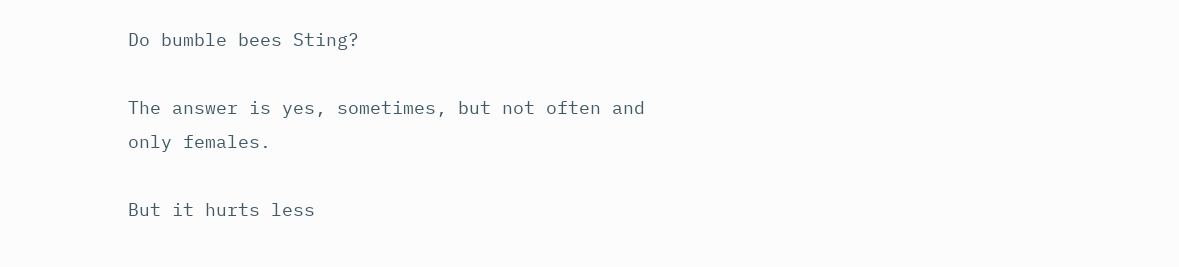Do bumble bees Sting?

The answer is yes, sometimes, but not often and only females.

But it hurts less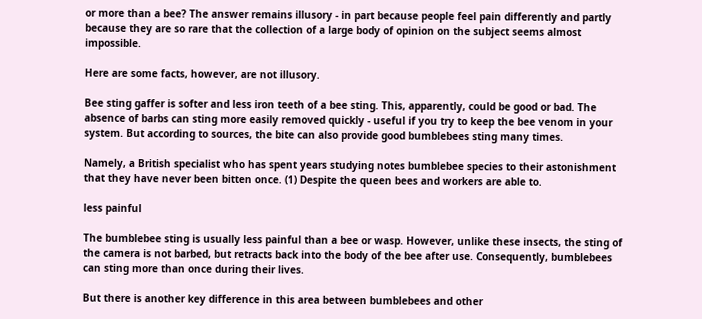or more than a bee? The answer remains illusory - in part because people feel pain differently and partly because they are so rare that the collection of a large body of opinion on the subject seems almost impossible.

Here are some facts, however, are not illusory.

Bee sting gaffer is softer and less iron teeth of a bee sting. This, apparently, could be good or bad. The absence of barbs can sting more easily removed quickly - useful if you try to keep the bee venom in your system. But according to sources, the bite can also provide good bumblebees sting many times.

Namely, a British specialist who has spent years studying notes bumblebee species to their astonishment that they have never been bitten once. (1) Despite the queen bees and workers are able to.

less painful

The bumblebee sting is usually less painful than a bee or wasp. However, unlike these insects, the sting of the camera is not barbed, but retracts back into the body of the bee after use. Consequently, bumblebees can sting more than once during their lives.

But there is another key difference in this area between bumblebees and other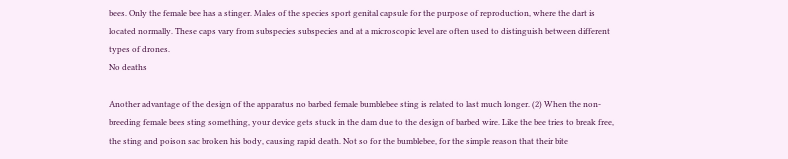bees. Only the female bee has a stinger. Males of the species sport genital capsule for the purpose of reproduction, where the dart is located normally. These caps vary from subspecies subspecies and at a microscopic level are often used to distinguish between different types of drones.
No deaths

Another advantage of the design of the apparatus no barbed female bumblebee sting is related to last much longer. (2) When the non-breeding female bees sting something, your device gets stuck in the dam due to the design of barbed wire. Like the bee tries to break free, the sting and poison sac broken his body, causing rapid death. Not so for the bumblebee, for the simple reason that their bite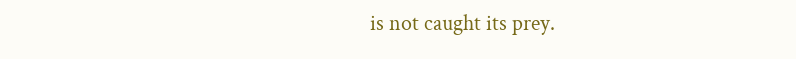is not caught its prey.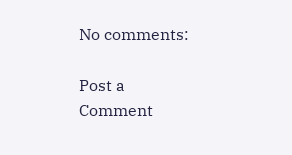No comments:

Post a Comment